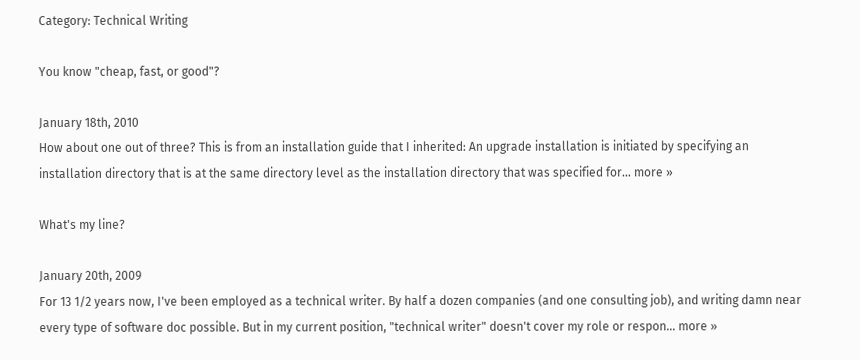Category: Technical Writing

You know "cheap, fast, or good"?

January 18th, 2010
How about one out of three? This is from an installation guide that I inherited: An upgrade installation is initiated by specifying an installation directory that is at the same directory level as the installation directory that was specified for… more »

What's my line?

January 20th, 2009
For 13 1/2 years now, I've been employed as a technical writer. By half a dozen companies (and one consulting job), and writing damn near every type of software doc possible. But in my current position, "technical writer" doesn't cover my role or respon… more »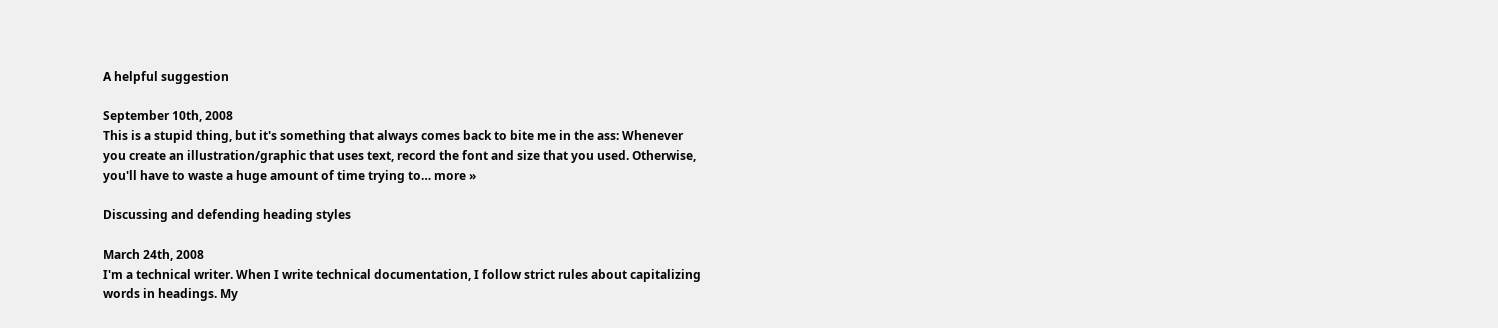A helpful suggestion

September 10th, 2008
This is a stupid thing, but it's something that always comes back to bite me in the ass: Whenever you create an illustration/graphic that uses text, record the font and size that you used. Otherwise, you'll have to waste a huge amount of time trying to… more »

Discussing and defending heading styles

March 24th, 2008
I'm a technical writer. When I write technical documentation, I follow strict rules about capitalizing words in headings. My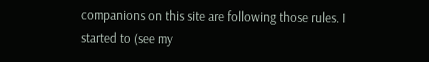companions on this site are following those rules. I started to (see my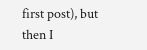first post), but then I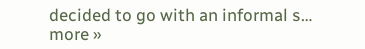decided to go with an informal s… more »